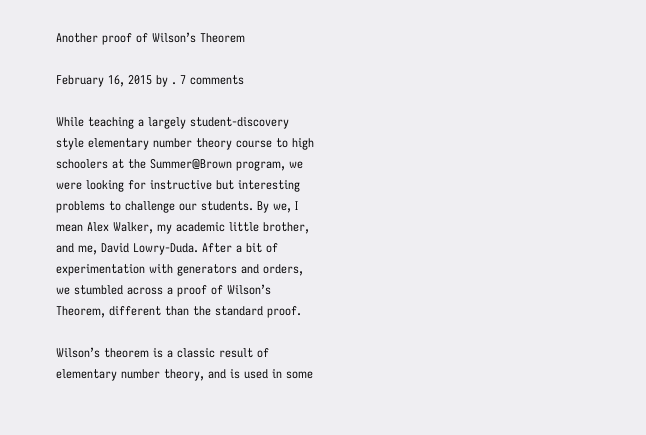Another proof of Wilson’s Theorem

February 16, 2015 by . 7 comments

While teaching a largely student-discovery style elementary number theory course to high schoolers at the Summer@Brown program, we were looking for instructive but interesting problems to challenge our students. By we, I mean Alex Walker, my academic little brother, and me, David Lowry-Duda. After a bit of experimentation with generators and orders, we stumbled across a proof of Wilson’s Theorem, different than the standard proof.

Wilson’s theorem is a classic result of elementary number theory, and is used in some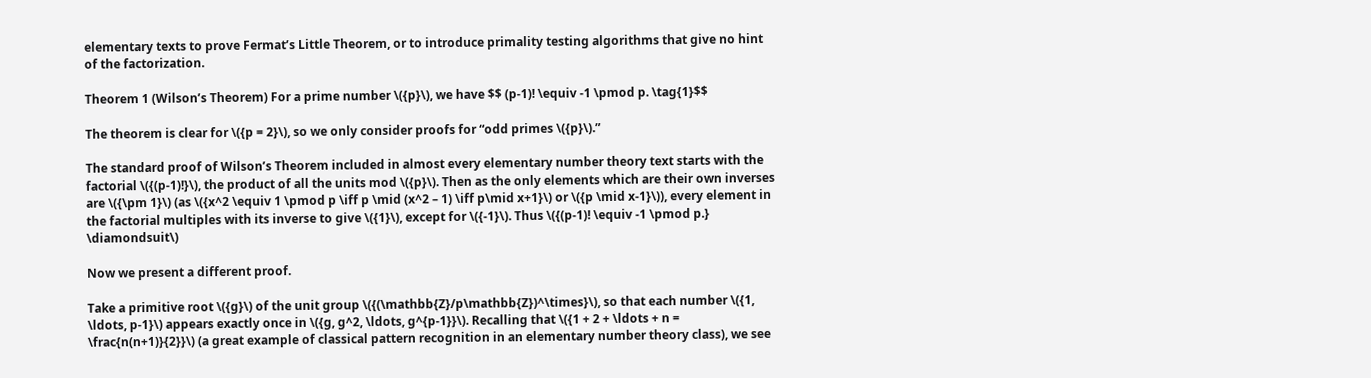elementary texts to prove Fermat’s Little Theorem, or to introduce primality testing algorithms that give no hint of the factorization.

Theorem 1 (Wilson’s Theorem) For a prime number \({p}\), we have $$ (p-1)! \equiv -1 \pmod p. \tag{1}$$

The theorem is clear for \({p = 2}\), so we only consider proofs for “odd primes \({p}\).”

The standard proof of Wilson’s Theorem included in almost every elementary number theory text starts with the factorial \({(p-1)!}\), the product of all the units mod \({p}\). Then as the only elements which are their own inverses are \({\pm 1}\) (as \({x^2 \equiv 1 \pmod p \iff p \mid (x^2 – 1) \iff p\mid x+1}\) or \({p \mid x-1}\)), every element in the factorial multiples with its inverse to give \({1}\), except for \({-1}\). Thus \({(p-1)! \equiv -1 \pmod p.} \diamondsuit\)

Now we present a different proof.

Take a primitive root \({g}\) of the unit group \({(\mathbb{Z}/p\mathbb{Z})^\times}\), so that each number \({1, \ldots, p-1}\) appears exactly once in \({g, g^2, \ldots, g^{p-1}}\). Recalling that \({1 + 2 + \ldots + n = \frac{n(n+1)}{2}}\) (a great example of classical pattern recognition in an elementary number theory class), we see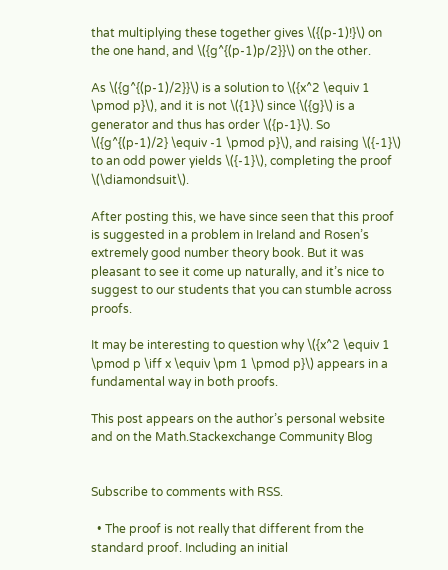that multiplying these together gives \({(p-1)!}\) on the one hand, and \({g^{(p-1)p/2}}\) on the other.

As \({g^{(p-1)/2}}\) is a solution to \({x^2 \equiv 1 \pmod p}\), and it is not \({1}\) since \({g}\) is a generator and thus has order \({p-1}\). So \({g^{(p-1)/2} \equiv -1 \pmod p}\), and raising \({-1}\) to an odd power yields \({-1}\), completing the proof \(\diamondsuit\).

After posting this, we have since seen that this proof is suggested in a problem in Ireland and Rosen’s extremely good number theory book. But it was pleasant to see it come up naturally, and it’s nice to suggest to our students that you can stumble across proofs.

It may be interesting to question why \({x^2 \equiv 1 \pmod p \iff x \equiv \pm 1 \pmod p}\) appears in a fundamental way in both proofs.

This post appears on the author’s personal website and on the Math.Stackexchange Community Blog


Subscribe to comments with RSS.

  • The proof is not really that different from the standard proof. Including an initial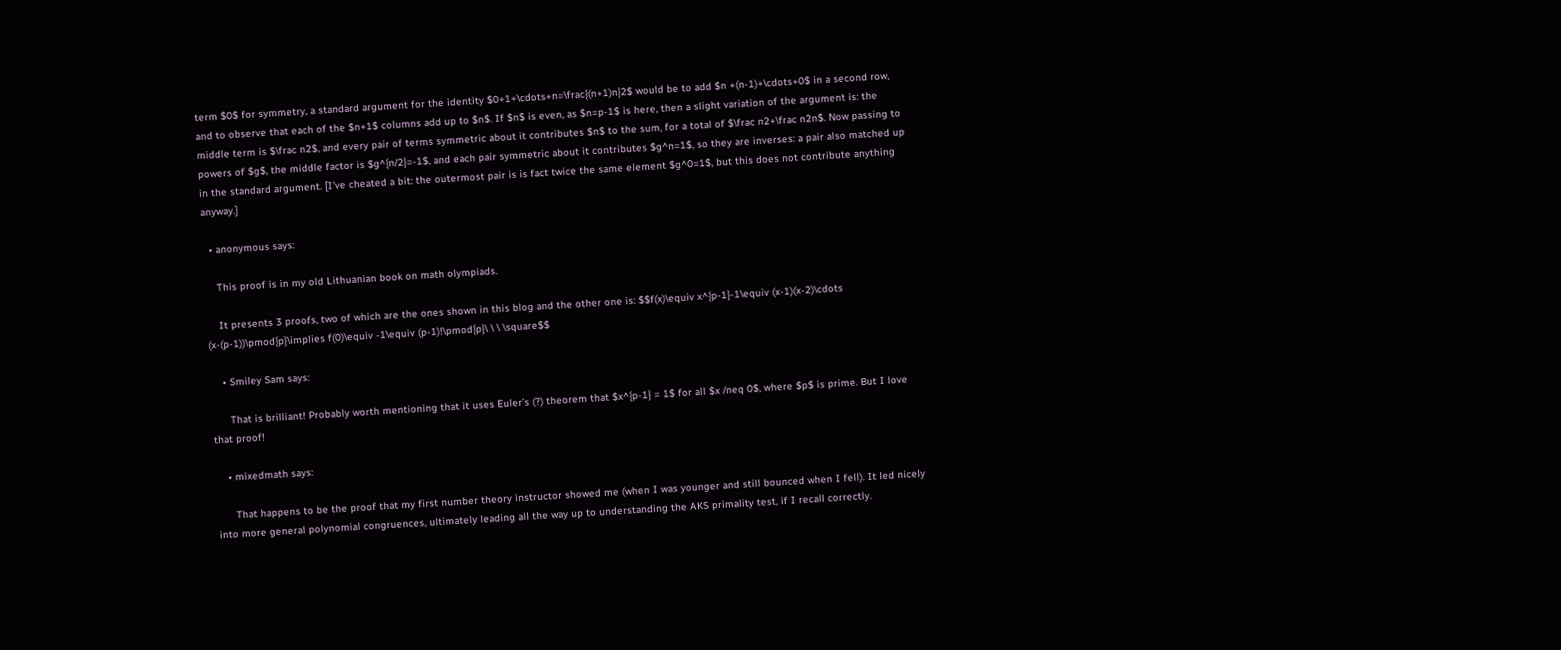term $0$ for symmetry, a standard argument for the identity $0+1+\cdots+n=\frac{(n+1)n}2$ would be to add $n +(n-1)+\cdots+0$ in a second row, and to observe that each of the $n+1$ columns add up to $n$. If $n$ is even, as $n=p-1$ is here, then a slight variation of the argument is: the middle term is $\frac n2$, and every pair of terms symmetric about it contributes $n$ to the sum, for a total of $\frac n2+\frac n2n$. Now passing to powers of $g$, the middle factor is $g^{n/2}=-1$, and each pair symmetric about it contributes $g^n=1$, so they are inverses: a pair also matched up in the standard argument. [I’ve cheated a bit: the outermost pair is is fact twice the same element $g^0=1$, but this does not contribute anything anyway.]

  • anonymous says:

    This proof is in my old Lithuanian book on math olympiads.

    It presents 3 proofs, two of which are the ones shown in this blog and the other one is: $$f(x)\equiv x^{p-1}-1\equiv (x-1)(x-2)\cdots (x-(p-1))\pmod{p}\implies f(0)\equiv -1\equiv (p-1)!\pmod{p}\ \ \ \square$$

    • Smiley Sam says:

      That is brilliant! Probably worth mentioning that it uses Euler’s (?) theorem that $x^{p-1} = 1$ for all $x /neq 0$, where $p$ is prime. But I love that proof!

    • mixedmath says:

      That happens to be the proof that my first number theory instructor showed me (when I was younger and still bounced when I fell). It led nicely into more general polynomial congruences, ultimately leading all the way up to understanding the AKS primality test, if I recall correctly.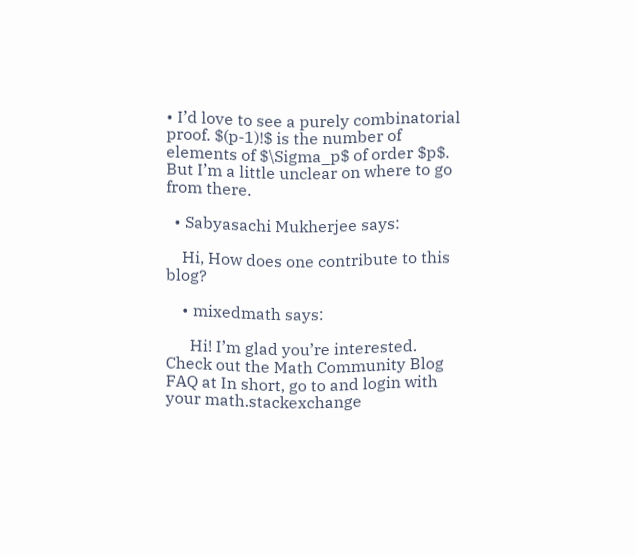• I’d love to see a purely combinatorial proof. $(p-1)!$ is the number of elements of $\Sigma_p$ of order $p$. But I’m a little unclear on where to go from there.

  • Sabyasachi Mukherjee says:

    Hi, How does one contribute to this blog?

    • mixedmath says:

      Hi! I’m glad you’re interested. Check out the Math Community Blog FAQ at In short, go to and login with your math.stackexchange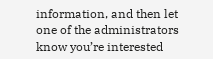information, and then let one of the administrators know you’re interested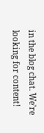in the blog chat. We’re looking for content!